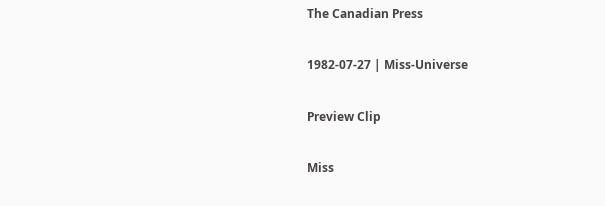The Canadian Press

1982-07-27 | Miss-Universe

Preview Clip

Miss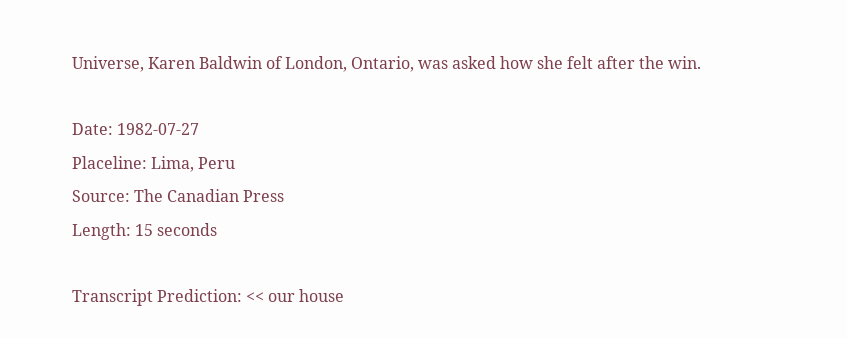Universe, Karen Baldwin of London, Ontario, was asked how she felt after the win.

Date: 1982-07-27
Placeline: Lima, Peru
Source: The Canadian Press
Length: 15 seconds

Transcript Prediction: << our house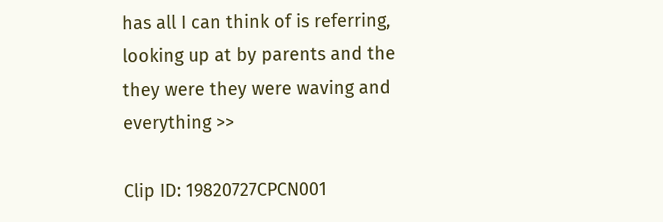has all I can think of is referring, looking up at by parents and the they were they were waving and everything >>

Clip ID: 19820727CPCN001